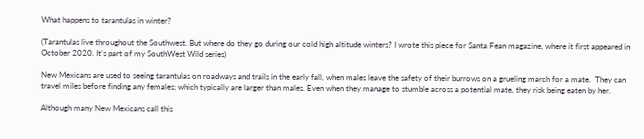What happens to tarantulas in winter?

(Tarantulas live throughout the Southwest. But where do they go during our cold high altitude winters? I wrote this piece for Santa Fean magazine, where it first appeared in October 2020. It’s part of my SouthWest Wild series)

New Mexicans are used to seeing tarantulas on roadways and trails in the early fall, when males leave the safety of their burrows on a grueling march for a mate.  They can travel miles before finding any females; which typically are larger than males. Even when they manage to stumble across a potential mate, they risk being eaten by her.

Although many New Mexicans call this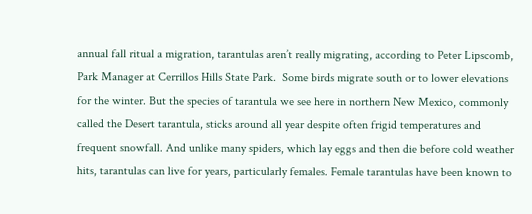annual fall ritual a migration, tarantulas aren’t really migrating, according to Peter Lipscomb, Park Manager at Cerrillos Hills State Park.  Some birds migrate south or to lower elevations for the winter. But the species of tarantula we see here in northern New Mexico, commonly called the Desert tarantula, sticks around all year despite often frigid temperatures and frequent snowfall. And unlike many spiders, which lay eggs and then die before cold weather hits, tarantulas can live for years, particularly females. Female tarantulas have been known to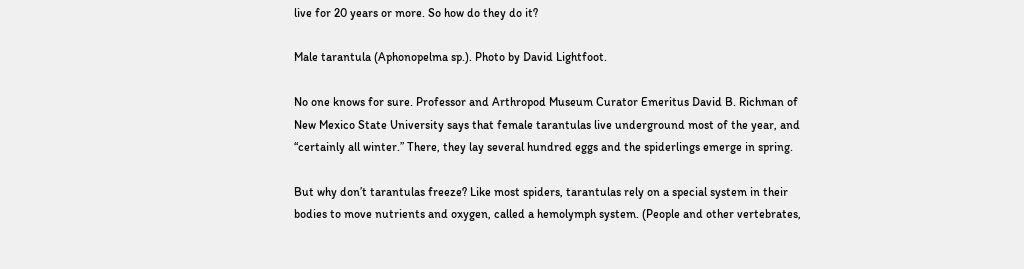live for 20 years or more. So how do they do it?

Male tarantula (Aphonopelma sp.). Photo by David Lightfoot.

No one knows for sure. Professor and Arthropod Museum Curator Emeritus David B. Richman of New Mexico State University says that female tarantulas live underground most of the year, and “certainly all winter.” There, they lay several hundred eggs and the spiderlings emerge in spring.

But why don’t tarantulas freeze? Like most spiders, tarantulas rely on a special system in their bodies to move nutrients and oxygen, called a hemolymph system. (People and other vertebrates,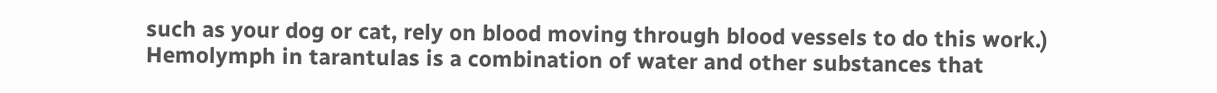such as your dog or cat, rely on blood moving through blood vessels to do this work.) Hemolymph in tarantulas is a combination of water and other substances that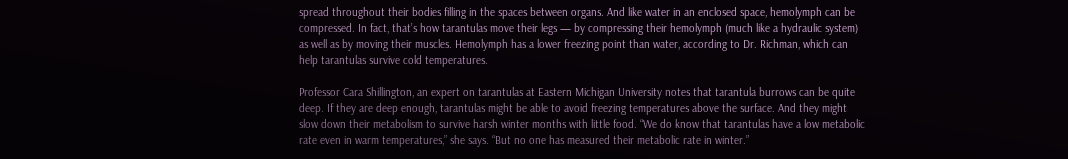spread throughout their bodies filling in the spaces between organs. And like water in an enclosed space, hemolymph can be compressed. In fact, that’s how tarantulas move their legs — by compressing their hemolymph (much like a hydraulic system) as well as by moving their muscles. Hemolymph has a lower freezing point than water, according to Dr. Richman, which can help tarantulas survive cold temperatures.

Professor Cara Shillington, an expert on tarantulas at Eastern Michigan University notes that tarantula burrows can be quite deep. If they are deep enough, tarantulas might be able to avoid freezing temperatures above the surface. And they might slow down their metabolism to survive harsh winter months with little food. “We do know that tarantulas have a low metabolic rate even in warm temperatures,” she says. “But no one has measured their metabolic rate in winter.”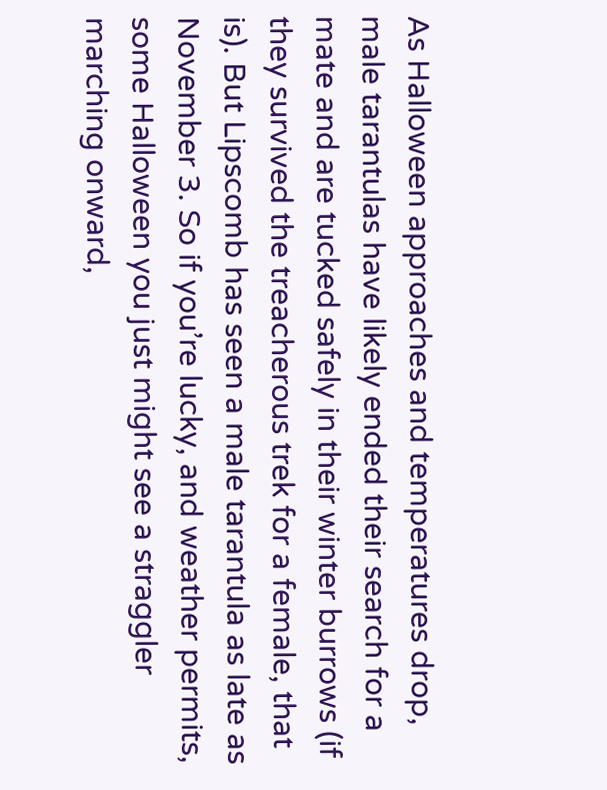As Halloween approaches and temperatures drop, male tarantulas have likely ended their search for a mate and are tucked safely in their winter burrows (if they survived the treacherous trek for a female, that is). But Lipscomb has seen a male tarantula as late as November 3. So if you’re lucky, and weather permits, some Halloween you just might see a straggler marching onward,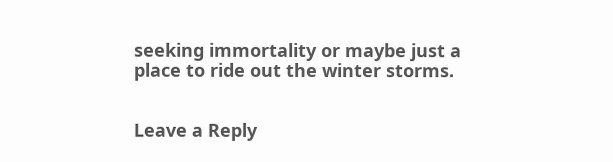seeking immortality or maybe just a place to ride out the winter storms.


Leave a Reply